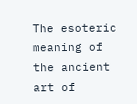The esoteric meaning of the ancient art of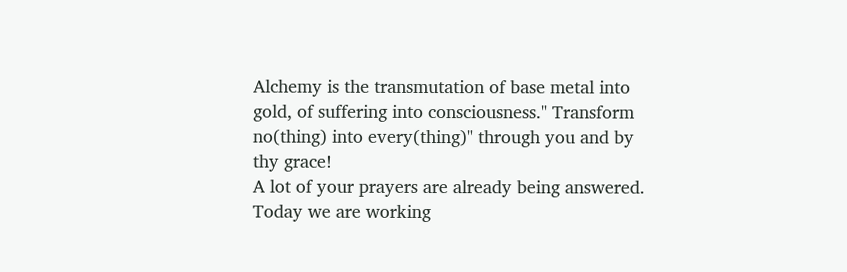Alchemy is the transmutation of base metal into gold, of suffering into consciousness." Transform no(thing) into every(thing)" through you and by thy grace!
A lot of your prayers are already being answered. Today we are working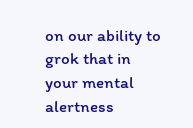on our ability to grok that in your mental alertness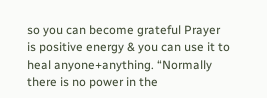so you can become grateful Prayer is positive energy & you can use it to heal anyone+anything. “Normally there is no power in the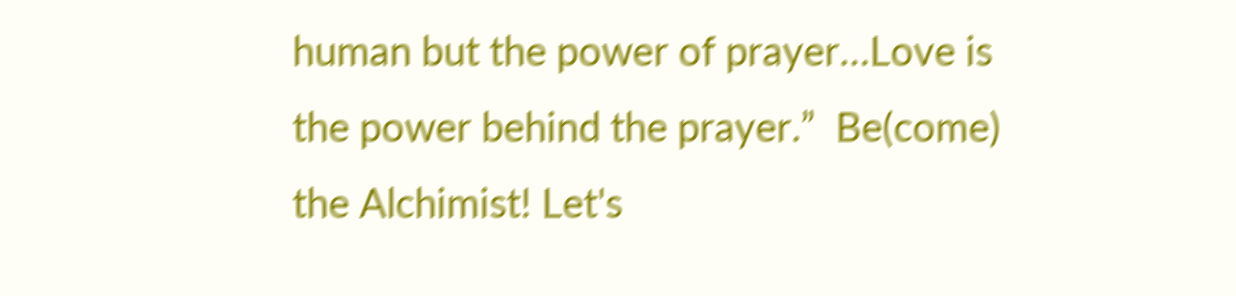human but the power of prayer…Love is the power behind the prayer.”  Be(come) the Alchimist! Let's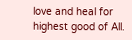love and heal for highest good of All.